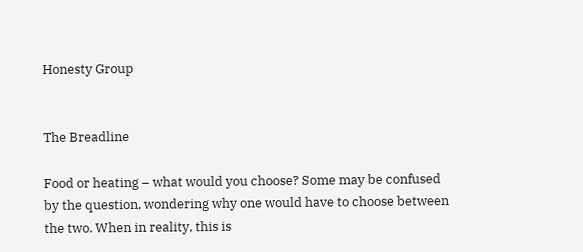Honesty Group


The Breadline

Food or heating – what would you choose? Some may be confused by the question, wondering why one would have to choose between the two. When in reality, this is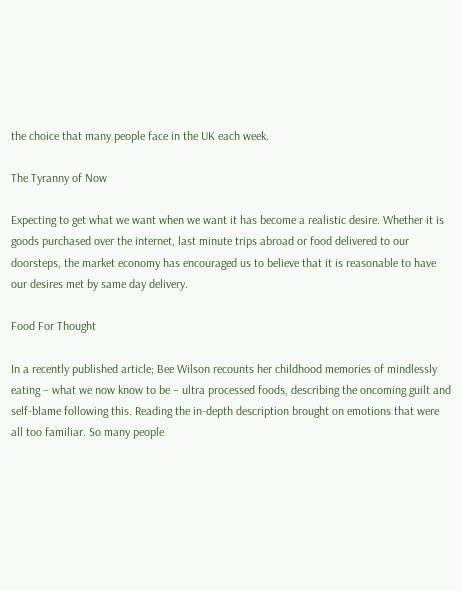the choice that many people face in the UK each week.

The Tyranny of Now

Expecting to get what we want when we want it has become a realistic desire. Whether it is goods purchased over the internet, last minute trips abroad or food delivered to our doorsteps, the market economy has encouraged us to believe that it is reasonable to have our desires met by same day delivery.

Food For Thought

In a recently published article; Bee Wilson recounts her childhood memories of mindlessly eating – what we now know to be – ultra processed foods, describing the oncoming guilt and self-blame following this. Reading the in-depth description brought on emotions that were all too familiar. So many people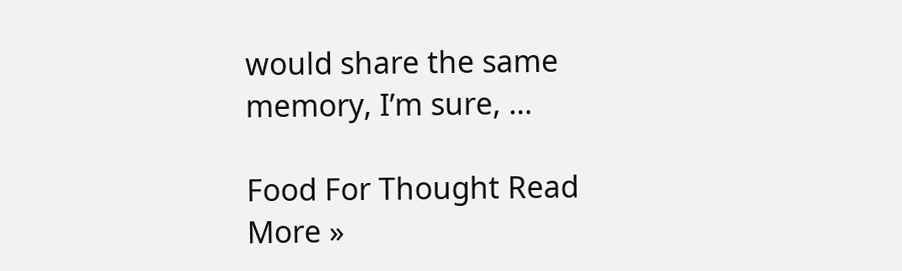would share the same memory, I’m sure, …

Food For Thought Read More »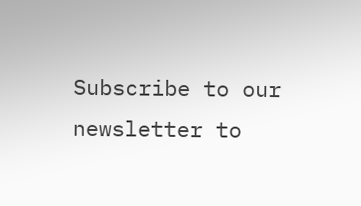Subscribe to our newsletter to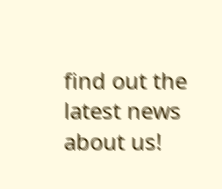find out the latest news about us!